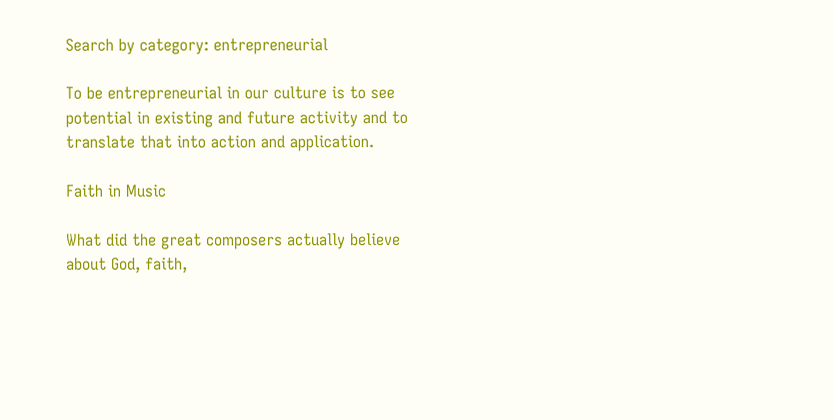Search by category: entrepreneurial

To be entrepreneurial in our culture is to see potential in existing and future activity and to translate that into action and application.

Faith in Music

What did the great composers actually believe about God, faith,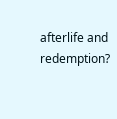afterlife and redemption?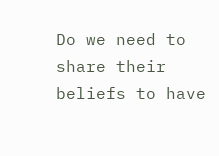Do we need to share their beliefs to have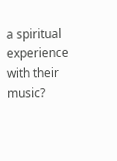a spiritual experience with their music?